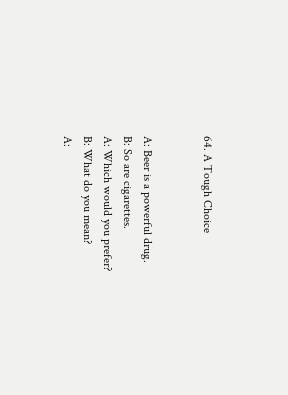64. A Tough Choice


A: Beer is a powerful drug.
B: So are cigarettes.
A: Which would you prefer?
B: What do you mean?
A: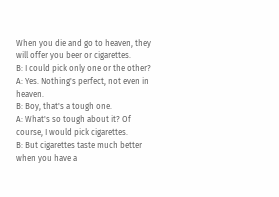When you die and go to heaven, they will offer you beer or cigarettes.
B: I could pick only one or the other?
A: Yes. Nothing's perfect, not even in heaven.
B: Boy, that's a tough one.
A: What's so tough about it? Of course, I would pick cigarettes.
B: But cigarettes taste much better when you have a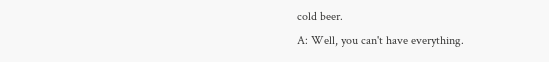cold beer.
A: Well, you can't have everything.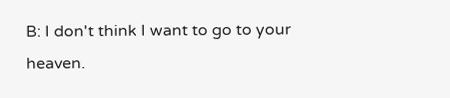B: I don't think I want to go to your heaven.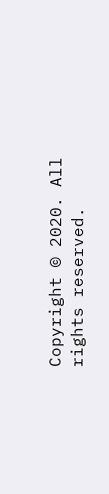Copyright © 2020. All rights reserved.